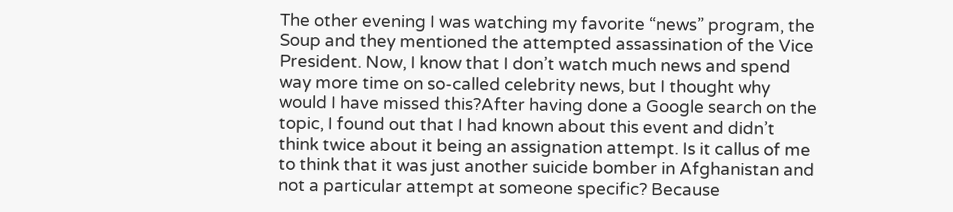The other evening I was watching my favorite “news” program, the Soup and they mentioned the attempted assassination of the Vice President. Now, I know that I don’t watch much news and spend way more time on so-called celebrity news, but I thought why would I have missed this?After having done a Google search on the topic, I found out that I had known about this event and didn’t think twice about it being an assignation attempt. Is it callus of me to think that it was just another suicide bomber in Afghanistan and not a particular attempt at someone specific? Because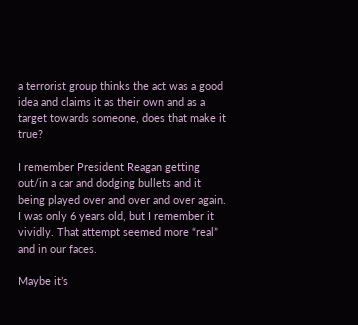a terrorist group thinks the act was a good idea and claims it as their own and as a target towards someone, does that make it true?

I remember President Reagan getting out/in a car and dodging bullets and it being played over and over and over again. I was only 6 years old, but I remember it vividly. That attempt seemed more “real” and in our faces.

Maybe it’s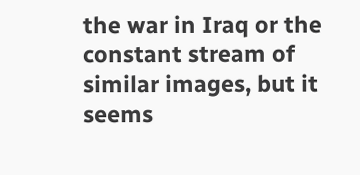the war in Iraq or the constant stream of similar images, but it seems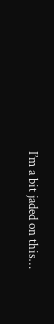I’m a bit jaded on this…